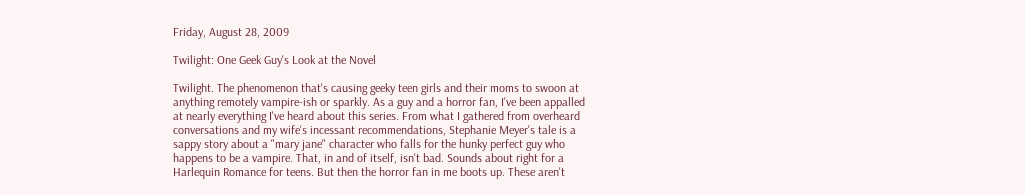Friday, August 28, 2009

Twilight: One Geek Guy's Look at the Novel

Twilight. The phenomenon that's causing geeky teen girls and their moms to swoon at anything remotely vampire-ish or sparkly. As a guy and a horror fan, I've been appalled at nearly everything I've heard about this series. From what I gathered from overheard conversations and my wife's incessant recommendations, Stephanie Meyer's tale is a sappy story about a "mary jane" character who falls for the hunky perfect guy who happens to be a vampire. That, in and of itself, isn't bad. Sounds about right for a Harlequin Romance for teens. But then the horror fan in me boots up. These aren't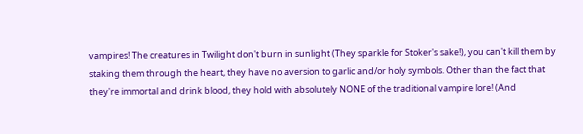vampires! The creatures in Twilight don't burn in sunlight (They sparkle for Stoker's sake!), you can't kill them by staking them through the heart, they have no aversion to garlic and/or holy symbols. Other than the fact that they're immortal and drink blood, they hold with absolutely NONE of the traditional vampire lore! (And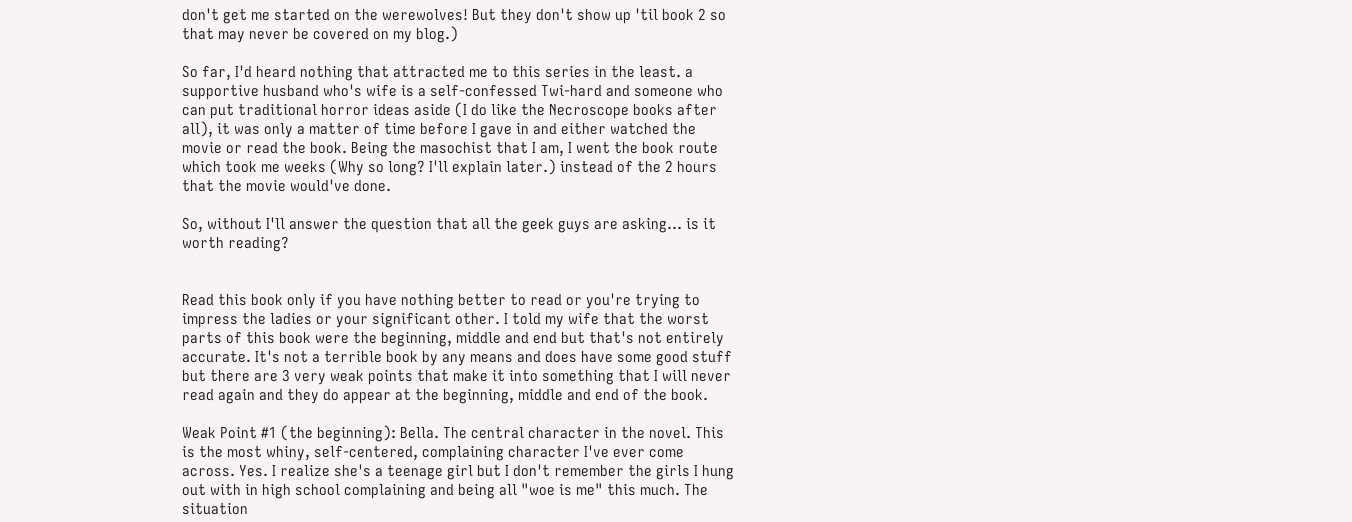don't get me started on the werewolves! But they don't show up 'til book 2 so that may never be covered on my blog.)

So far, I'd heard nothing that attracted me to this series in the least. a supportive husband who's wife is a self-confessed Twi-hard and someone who can put traditional horror ideas aside (I do like the Necroscope books after all), it was only a matter of time before I gave in and either watched the movie or read the book. Being the masochist that I am, I went the book route which took me weeks (Why so long? I'll explain later.) instead of the 2 hours that the movie would've done.

So, without I'll answer the question that all the geek guys are asking... is it worth reading?


Read this book only if you have nothing better to read or you're trying to impress the ladies or your significant other. I told my wife that the worst parts of this book were the beginning, middle and end but that's not entirely accurate. It's not a terrible book by any means and does have some good stuff but there are 3 very weak points that make it into something that I will never read again and they do appear at the beginning, middle and end of the book.

Weak Point #1 (the beginning): Bella. The central character in the novel. This is the most whiny, self-centered, complaining character I've ever come across. Yes. I realize she's a teenage girl but I don't remember the girls I hung out with in high school complaining and being all "woe is me" this much. The situation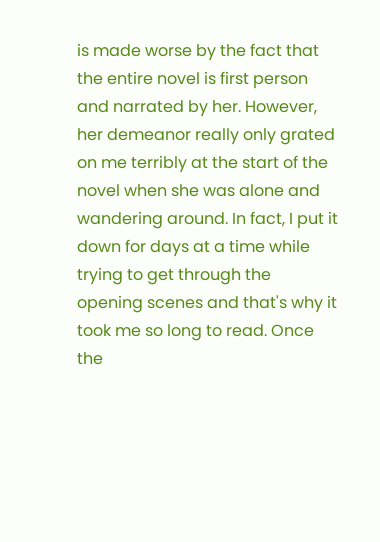is made worse by the fact that the entire novel is first person and narrated by her. However, her demeanor really only grated on me terribly at the start of the novel when she was alone and wandering around. In fact, I put it down for days at a time while trying to get through the opening scenes and that's why it took me so long to read. Once the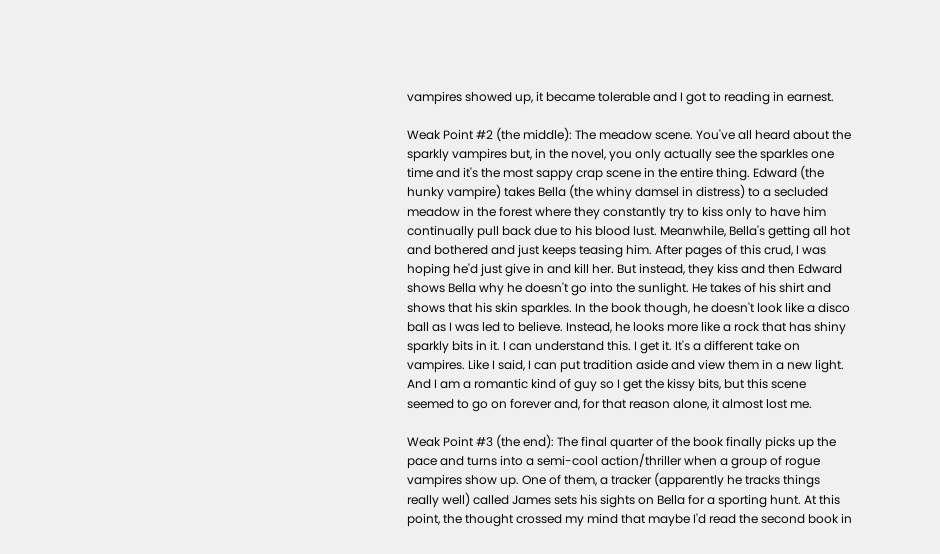vampires showed up, it became tolerable and I got to reading in earnest.

Weak Point #2 (the middle): The meadow scene. You've all heard about the sparkly vampires but, in the novel, you only actually see the sparkles one time and it's the most sappy crap scene in the entire thing. Edward (the hunky vampire) takes Bella (the whiny damsel in distress) to a secluded meadow in the forest where they constantly try to kiss only to have him continually pull back due to his blood lust. Meanwhile, Bella's getting all hot and bothered and just keeps teasing him. After pages of this crud, I was hoping he'd just give in and kill her. But instead, they kiss and then Edward shows Bella why he doesn't go into the sunlight. He takes of his shirt and shows that his skin sparkles. In the book though, he doesn't look like a disco ball as I was led to believe. Instead, he looks more like a rock that has shiny sparkly bits in it. I can understand this. I get it. It's a different take on vampires. Like I said, I can put tradition aside and view them in a new light. And I am a romantic kind of guy so I get the kissy bits, but this scene seemed to go on forever and, for that reason alone, it almost lost me.

Weak Point #3 (the end): The final quarter of the book finally picks up the pace and turns into a semi-cool action/thriller when a group of rogue vampires show up. One of them, a tracker (apparently he tracks things really well) called James sets his sights on Bella for a sporting hunt. At this point, the thought crossed my mind that maybe I'd read the second book in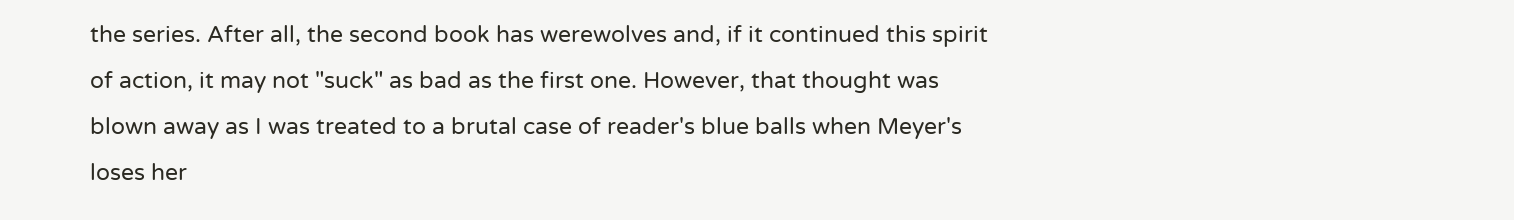the series. After all, the second book has werewolves and, if it continued this spirit of action, it may not "suck" as bad as the first one. However, that thought was blown away as I was treated to a brutal case of reader's blue balls when Meyer's loses her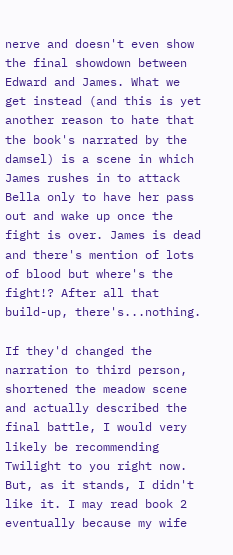nerve and doesn't even show the final showdown between Edward and James. What we get instead (and this is yet another reason to hate that the book's narrated by the damsel) is a scene in which James rushes in to attack Bella only to have her pass out and wake up once the fight is over. James is dead and there's mention of lots of blood but where's the fight!? After all that build-up, there's...nothing.

If they'd changed the narration to third person, shortened the meadow scene and actually described the final battle, I would very likely be recommending Twilight to you right now. But, as it stands, I didn't like it. I may read book 2 eventually because my wife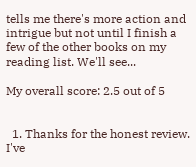tells me there's more action and intrigue but not until I finish a few of the other books on my reading list. We'll see...

My overall score: 2.5 out of 5


  1. Thanks for the honest review. I've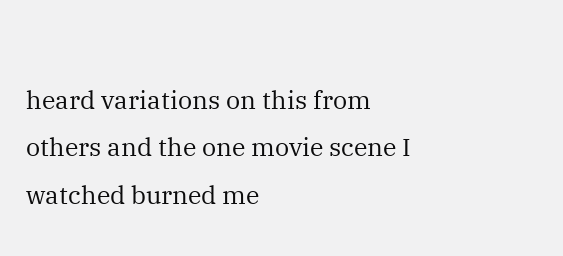heard variations on this from others and the one movie scene I watched burned me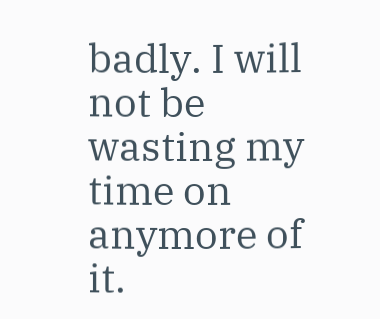badly. I will not be wasting my time on anymore of it.